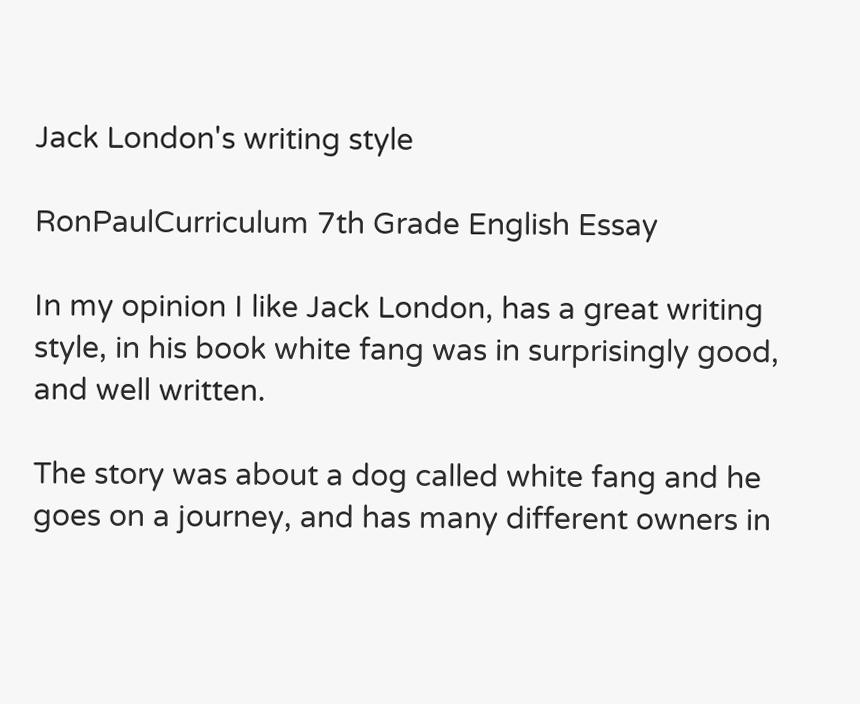Jack London's writing style

RonPaulCurriculum 7th Grade English Essay

In my opinion I like Jack London, has a great writing style, in his book white fang was in surprisingly good, and well written.

The story was about a dog called white fang and he goes on a journey, and has many different owners in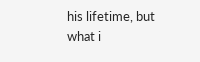his lifetime, but what i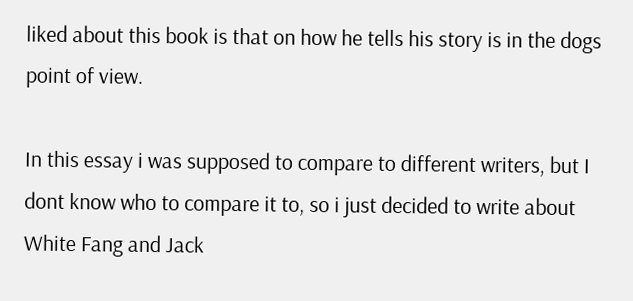liked about this book is that on how he tells his story is in the dogs point of view.

In this essay i was supposed to compare to different writers, but I dont know who to compare it to, so i just decided to write about White Fang and Jack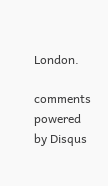London.

comments powered by Disqus